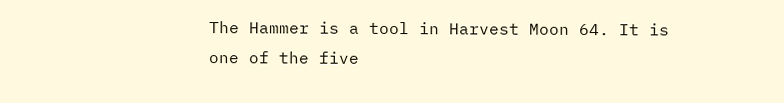The Hammer is a tool in Harvest Moon 64. It is one of the five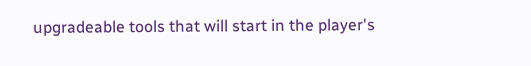upgradeable tools that will start in the player's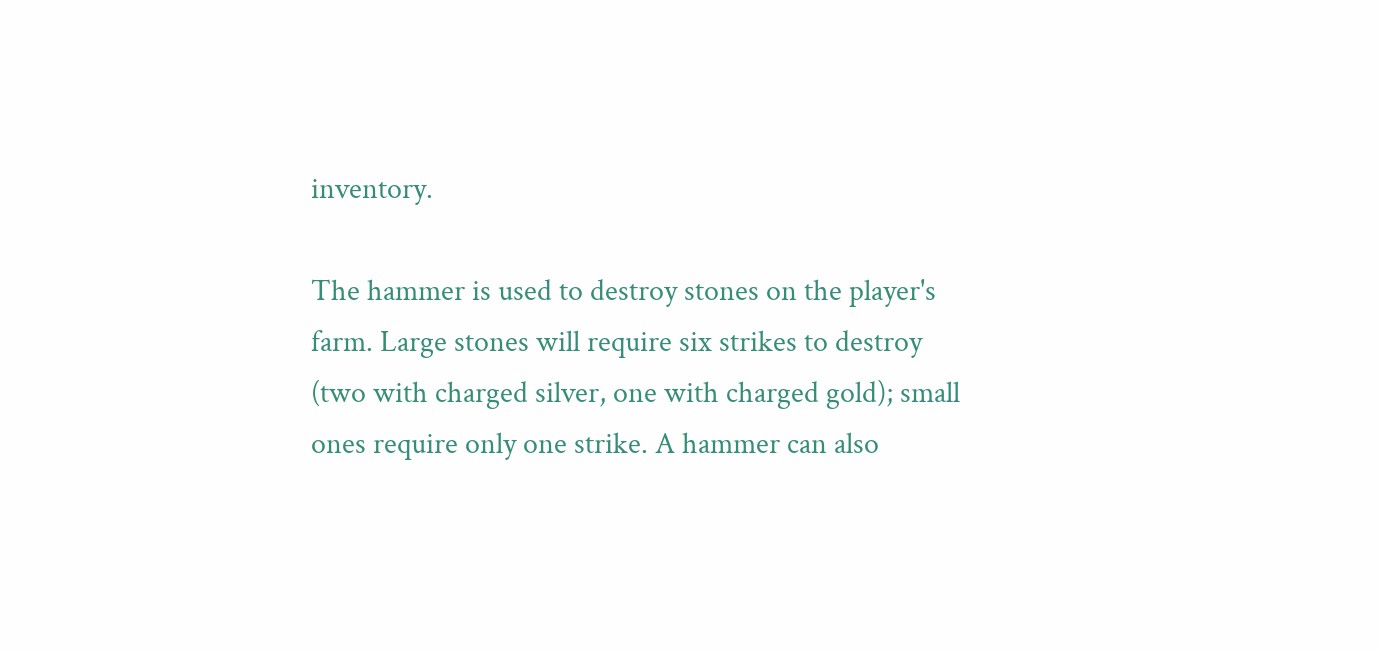inventory.

The hammer is used to destroy stones on the player's farm. Large stones will require six strikes to destroy (two with charged silver, one with charged gold); small ones require only one strike. A hammer can also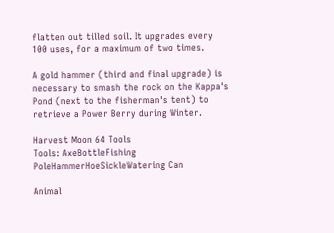flatten out tilled soil. It upgrades every 100 uses, for a maximum of two times.

A gold hammer (third and final upgrade) is necessary to smash the rock on the Kappa's Pond (next to the fisherman's tent) to retrieve a Power Berry during Winter.

Harvest Moon 64 Tools
Tools: AxeBottleFishing PoleHammerHoeSickleWatering Can

Animal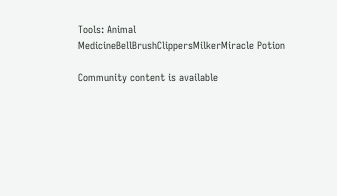Tools: Animal MedicineBellBrushClippersMilkerMiracle Potion

Community content is available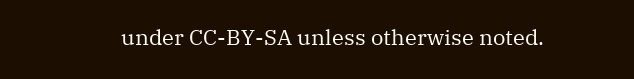under CC-BY-SA unless otherwise noted.